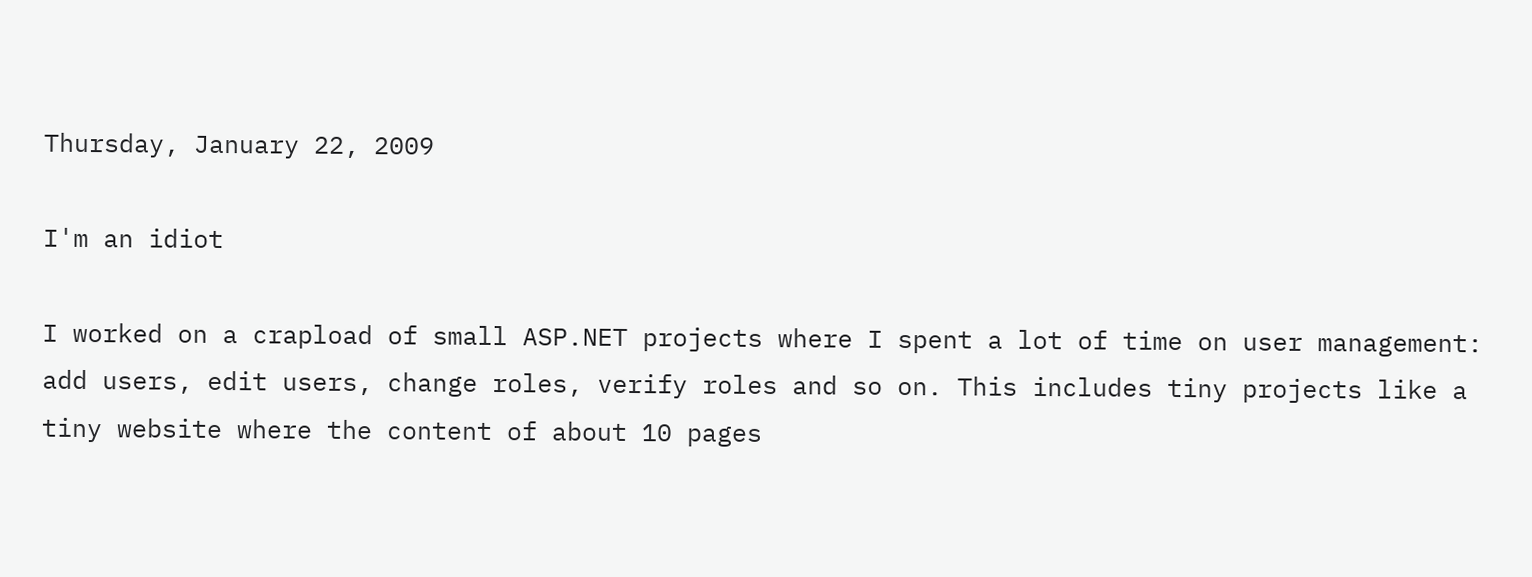Thursday, January 22, 2009

I'm an idiot

I worked on a crapload of small ASP.NET projects where I spent a lot of time on user management: add users, edit users, change roles, verify roles and so on. This includes tiny projects like a tiny website where the content of about 10 pages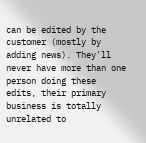can be edited by the customer (mostly by adding news). They'll never have more than one person doing these edits, their primary business is totally unrelated to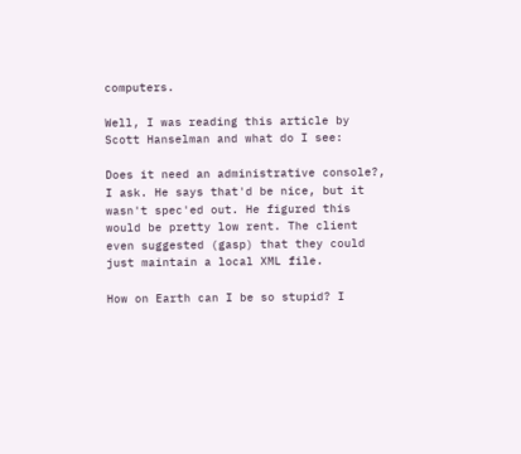computers.

Well, I was reading this article by Scott Hanselman and what do I see:

Does it need an administrative console?, I ask. He says that'd be nice, but it wasn't spec'ed out. He figured this would be pretty low rent. The client even suggested (gasp) that they could just maintain a local XML file.

How on Earth can I be so stupid? I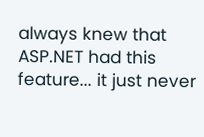always knew that ASP.NET had this feature... it just never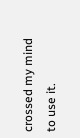crossed my mind to use it.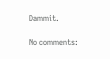Dammit.

No comments: